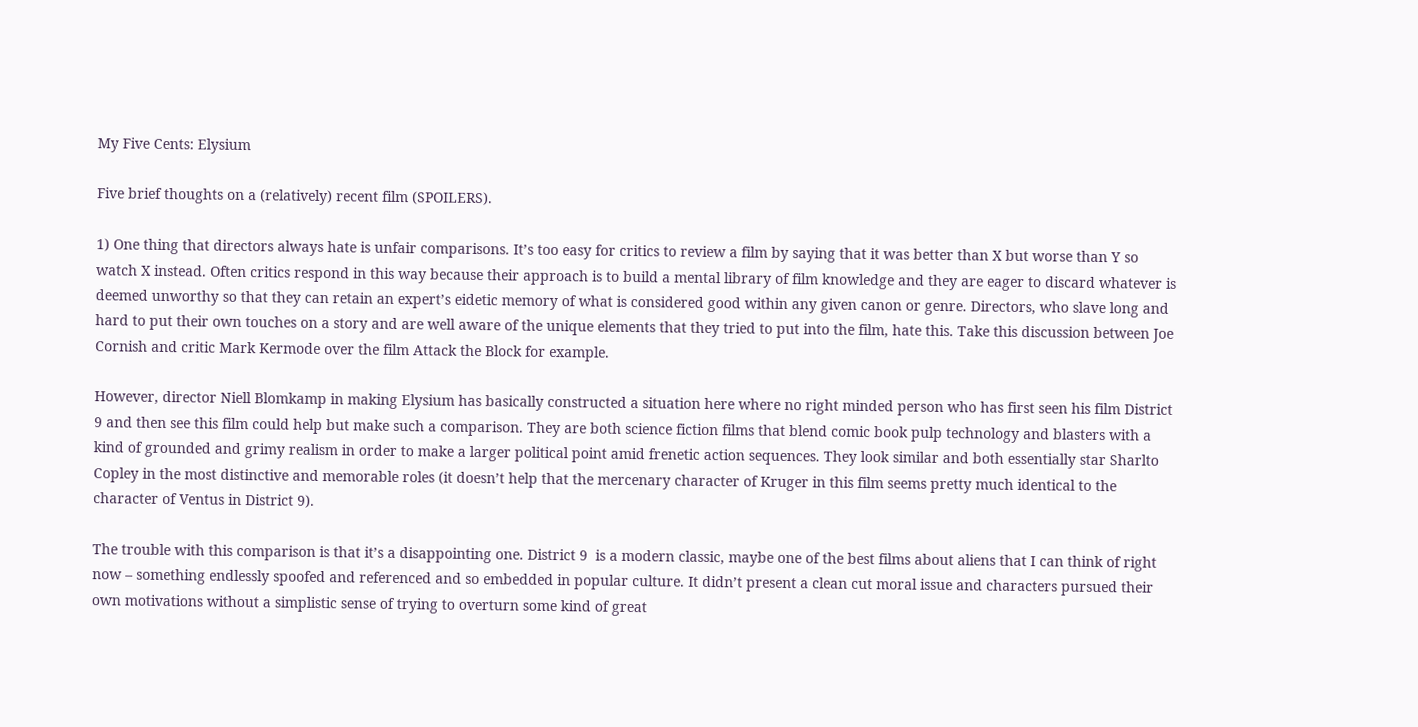My Five Cents: Elysium

Five brief thoughts on a (relatively) recent film (SPOILERS).

1) One thing that directors always hate is unfair comparisons. It’s too easy for critics to review a film by saying that it was better than X but worse than Y so watch X instead. Often critics respond in this way because their approach is to build a mental library of film knowledge and they are eager to discard whatever is deemed unworthy so that they can retain an expert’s eidetic memory of what is considered good within any given canon or genre. Directors, who slave long and hard to put their own touches on a story and are well aware of the unique elements that they tried to put into the film, hate this. Take this discussion between Joe Cornish and critic Mark Kermode over the film Attack the Block for example.

However, director Niell Blomkamp in making Elysium has basically constructed a situation here where no right minded person who has first seen his film District 9 and then see this film could help but make such a comparison. They are both science fiction films that blend comic book pulp technology and blasters with a kind of grounded and grimy realism in order to make a larger political point amid frenetic action sequences. They look similar and both essentially star Sharlto Copley in the most distinctive and memorable roles (it doesn’t help that the mercenary character of Kruger in this film seems pretty much identical to the character of Ventus in District 9).

The trouble with this comparison is that it’s a disappointing one. District 9  is a modern classic, maybe one of the best films about aliens that I can think of right now – something endlessly spoofed and referenced and so embedded in popular culture. It didn’t present a clean cut moral issue and characters pursued their own motivations without a simplistic sense of trying to overturn some kind of great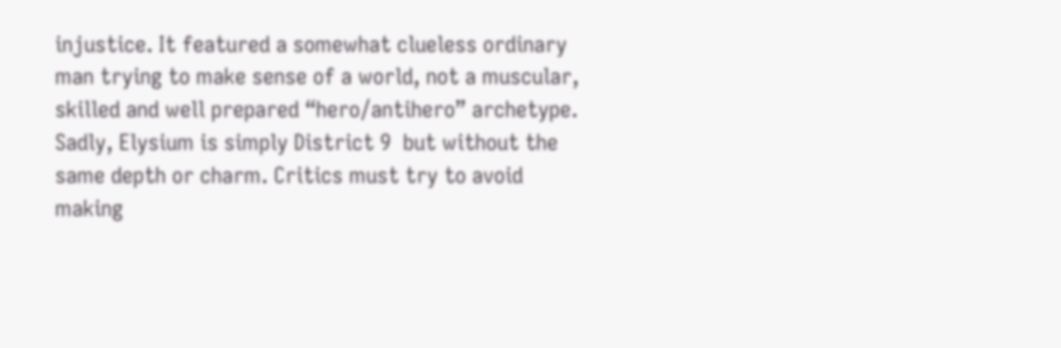injustice. It featured a somewhat clueless ordinary man trying to make sense of a world, not a muscular, skilled and well prepared “hero/antihero” archetype. Sadly, Elysium is simply District 9  but without the same depth or charm. Critics must try to avoid making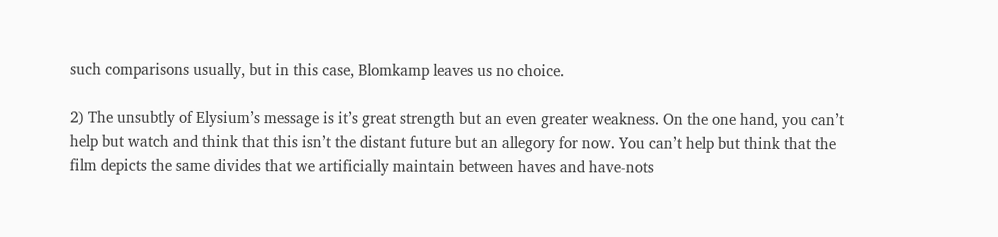such comparisons usually, but in this case, Blomkamp leaves us no choice.

2) The unsubtly of Elysium’s message is it’s great strength but an even greater weakness. On the one hand, you can’t help but watch and think that this isn’t the distant future but an allegory for now. You can’t help but think that the film depicts the same divides that we artificially maintain between haves and have-nots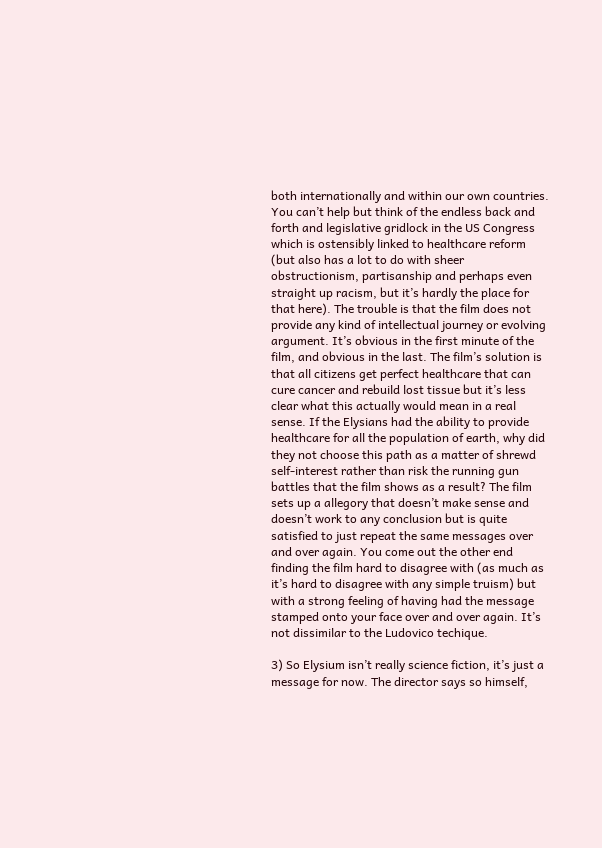both internationally and within our own countries. You can’t help but think of the endless back and forth and legislative gridlock in the US Congress which is ostensibly linked to healthcare reform (but also has a lot to do with sheer obstructionism, partisanship and perhaps even straight up racism, but it’s hardly the place for that here). The trouble is that the film does not provide any kind of intellectual journey or evolving argument. It’s obvious in the first minute of the film, and obvious in the last. The film’s solution is that all citizens get perfect healthcare that can cure cancer and rebuild lost tissue but it’s less clear what this actually would mean in a real sense. If the Elysians had the ability to provide healthcare for all the population of earth, why did they not choose this path as a matter of shrewd self-interest rather than risk the running gun battles that the film shows as a result? The film sets up a allegory that doesn’t make sense and doesn’t work to any conclusion but is quite satisfied to just repeat the same messages over and over again. You come out the other end finding the film hard to disagree with (as much as it’s hard to disagree with any simple truism) but with a strong feeling of having had the message stamped onto your face over and over again. It’s not dissimilar to the Ludovico techique.

3) So Elysium isn’t really science fiction, it’s just a message for now. The director says so himself,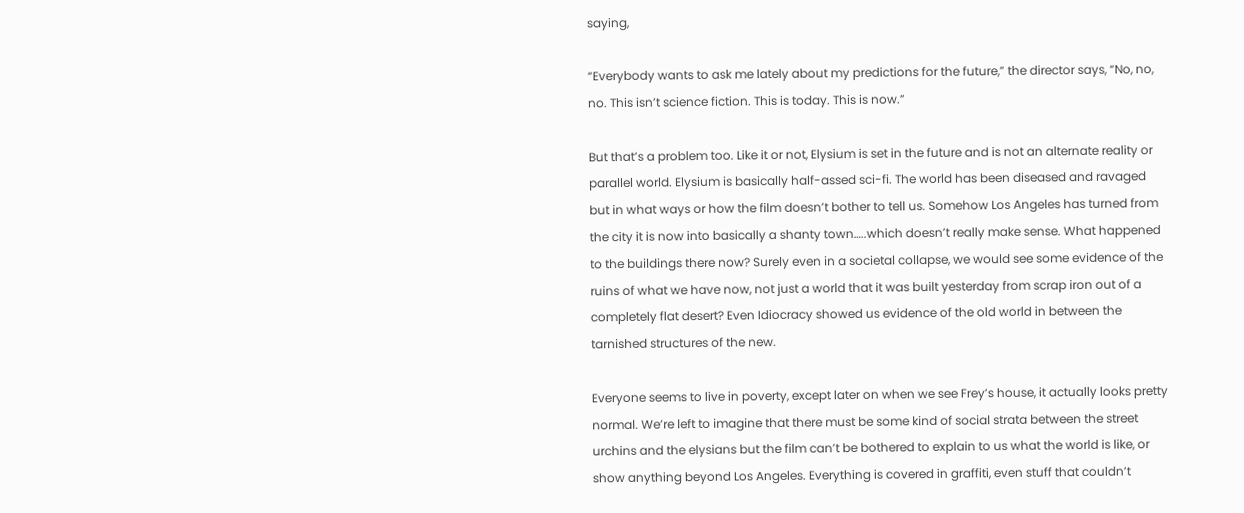saying,

“Everybody wants to ask me lately about my predictions for the future,” the director says, “No, no, no. This isn’t science fiction. This is today. This is now.”

But that’s a problem too. Like it or not, Elysium is set in the future and is not an alternate reality or parallel world. Elysium is basically half-assed sci-fi. The world has been diseased and ravaged but in what ways or how the film doesn’t bother to tell us. Somehow Los Angeles has turned from the city it is now into basically a shanty town…..which doesn’t really make sense. What happened to the buildings there now? Surely even in a societal collapse, we would see some evidence of the ruins of what we have now, not just a world that it was built yesterday from scrap iron out of a completely flat desert? Even Idiocracy showed us evidence of the old world in between the tarnished structures of the new.

Everyone seems to live in poverty, except later on when we see Frey’s house, it actually looks pretty normal. We’re left to imagine that there must be some kind of social strata between the street urchins and the elysians but the film can’t be bothered to explain to us what the world is like, or show anything beyond Los Angeles. Everything is covered in graffiti, even stuff that couldn’t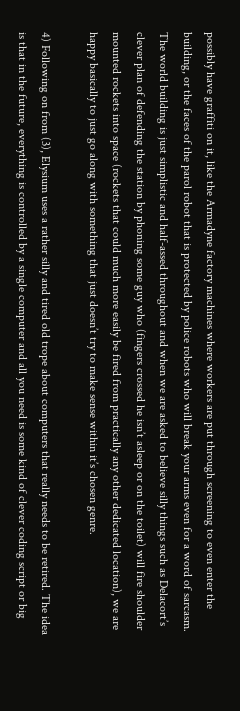possibly have graffiti on it, like the Armadyne factory machines where workers are put through screening to even enter the building, or the faces of the parol robot that is protected by police robots who will break your arms even for a word of sarcasm. The world building is just simplistic and half-assed throughout and when we are asked to believe silly things such as Delacort’s clever plan of defending the station by phoning some guy who (fingers crossed he isn’t asleep or on the toilet) will fire shoulder mounted rockets into space (rockets that could much more easily be fired from practically any other dedicated location), we are happy basically to just go along with something that just doesn’t try to make sense within it’s chosen genre.

4) Following on from (3), Elysium uses a rather silly and tired old trope about computers that really needs to be retired. The idea is that in the future, everything is controlled by a single computer and all you need is some kind of clever coding script or big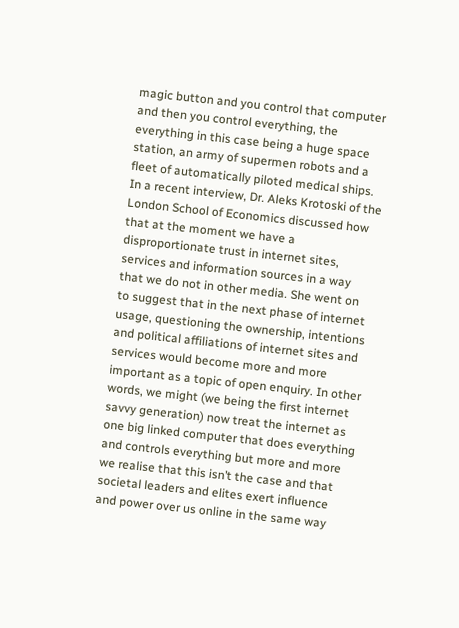magic button and you control that computer and then you control everything, the everything in this case being a huge space station, an army of supermen robots and a fleet of automatically piloted medical ships. In a recent interview, Dr. Aleks Krotoski of the London School of Economics discussed how that at the moment we have a disproportionate trust in internet sites, services and information sources in a way that we do not in other media. She went on to suggest that in the next phase of internet usage, questioning the ownership, intentions and political affiliations of internet sites and services would become more and more important as a topic of open enquiry. In other words, we might (we being the first internet savvy generation) now treat the internet as one big linked computer that does everything and controls everything but more and more we realise that this isn’t the case and that societal leaders and elites exert influence and power over us online in the same way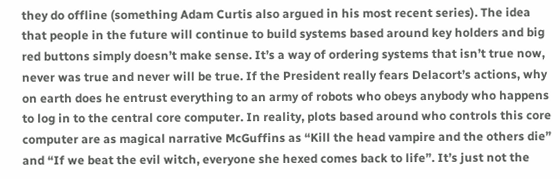they do offline (something Adam Curtis also argued in his most recent series). The idea that people in the future will continue to build systems based around key holders and big red buttons simply doesn’t make sense. It’s a way of ordering systems that isn’t true now, never was true and never will be true. If the President really fears Delacort’s actions, why on earth does he entrust everything to an army of robots who obeys anybody who happens to log in to the central core computer. In reality, plots based around who controls this core computer are as magical narrative McGuffins as “Kill the head vampire and the others die” and “If we beat the evil witch, everyone she hexed comes back to life”. It’s just not the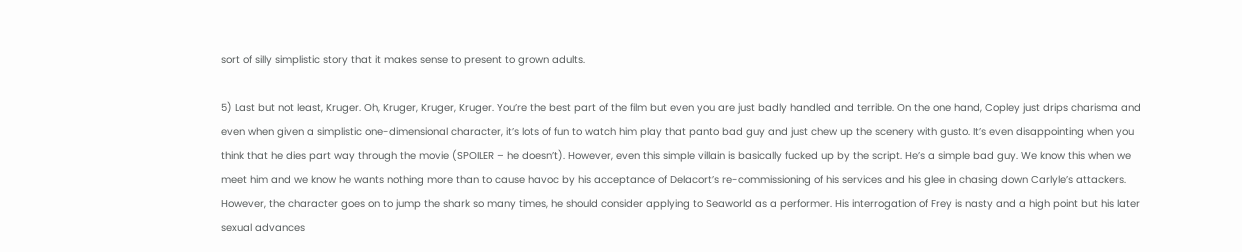sort of silly simplistic story that it makes sense to present to grown adults.

5) Last but not least, Kruger. Oh, Kruger, Kruger, Kruger. You’re the best part of the film but even you are just badly handled and terrible. On the one hand, Copley just drips charisma and even when given a simplistic one-dimensional character, it’s lots of fun to watch him play that panto bad guy and just chew up the scenery with gusto. It’s even disappointing when you think that he dies part way through the movie (SPOILER – he doesn’t). However, even this simple villain is basically fucked up by the script. He’s a simple bad guy. We know this when we meet him and we know he wants nothing more than to cause havoc by his acceptance of Delacort’s re-commissioning of his services and his glee in chasing down Carlyle’s attackers. However, the character goes on to jump the shark so many times, he should consider applying to Seaworld as a performer. His interrogation of Frey is nasty and a high point but his later sexual advances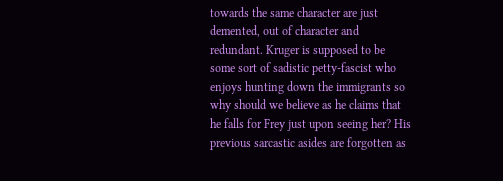towards the same character are just demented, out of character and redundant. Kruger is supposed to be some sort of sadistic petty-fascist who enjoys hunting down the immigrants so why should we believe as he claims that he falls for Frey just upon seeing her? His previous sarcastic asides are forgotten as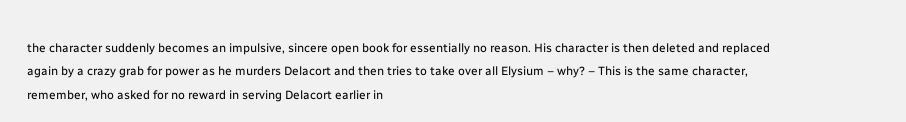the character suddenly becomes an impulsive, sincere open book for essentially no reason. His character is then deleted and replaced again by a crazy grab for power as he murders Delacort and then tries to take over all Elysium – why? – This is the same character, remember, who asked for no reward in serving Delacort earlier in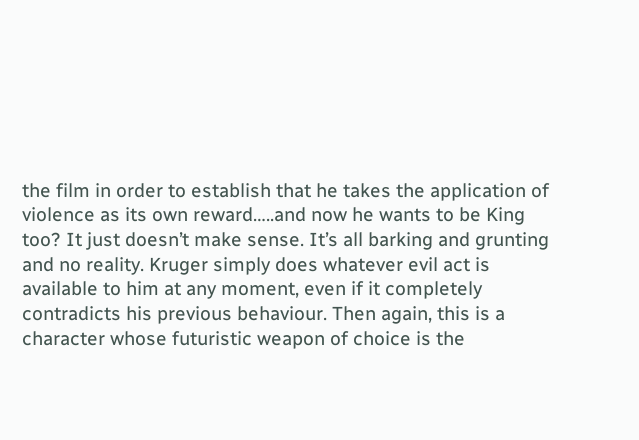the film in order to establish that he takes the application of violence as its own reward…..and now he wants to be King too? It just doesn’t make sense. It’s all barking and grunting and no reality. Kruger simply does whatever evil act is available to him at any moment, even if it completely contradicts his previous behaviour. Then again, this is a character whose futuristic weapon of choice is the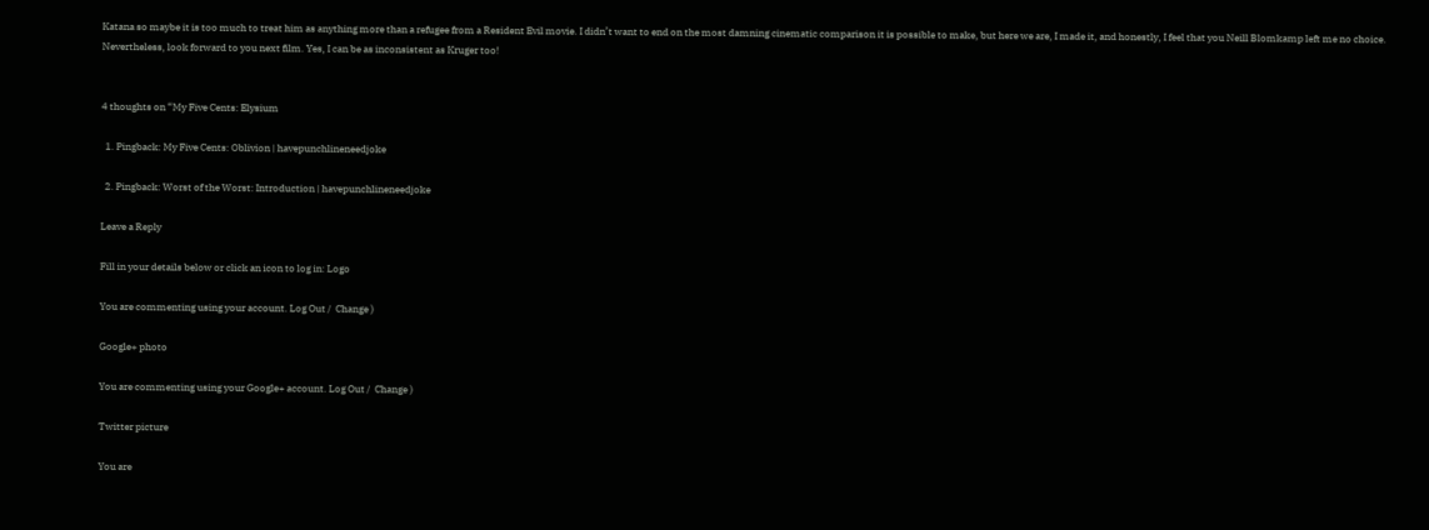Katana so maybe it is too much to treat him as anything more than a refugee from a Resident Evil movie. I didn’t want to end on the most damning cinematic comparison it is possible to make, but here we are, I made it, and honestly, I feel that you Neill Blomkamp left me no choice. Nevertheless, look forward to you next film. Yes, I can be as inconsistent as Kruger too!


4 thoughts on “My Five Cents: Elysium

  1. Pingback: My Five Cents: Oblivion | havepunchlineneedjoke

  2. Pingback: Worst of the Worst: Introduction | havepunchlineneedjoke

Leave a Reply

Fill in your details below or click an icon to log in: Logo

You are commenting using your account. Log Out /  Change )

Google+ photo

You are commenting using your Google+ account. Log Out /  Change )

Twitter picture

You are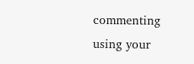commenting using your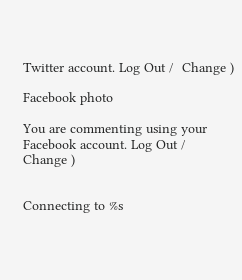Twitter account. Log Out /  Change )

Facebook photo

You are commenting using your Facebook account. Log Out /  Change )


Connecting to %s